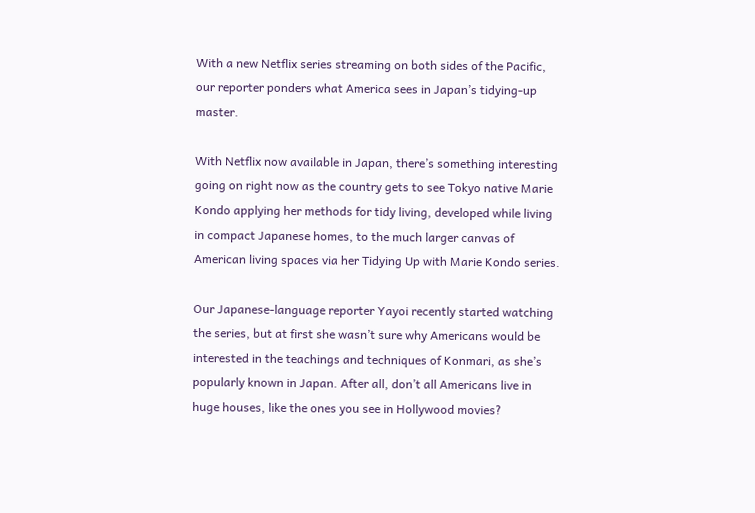With a new Netflix series streaming on both sides of the Pacific, our reporter ponders what America sees in Japan’s tidying-up master.

With Netflix now available in Japan, there’s something interesting going on right now as the country gets to see Tokyo native Marie Kondo applying her methods for tidy living, developed while living in compact Japanese homes, to the much larger canvas of American living spaces via her Tidying Up with Marie Kondo series.

Our Japanese-language reporter Yayoi recently started watching the series, but at first she wasn’t sure why Americans would be interested in the teachings and techniques of Konmari, as she’s popularly known in Japan. After all, don’t all Americans live in huge houses, like the ones you see in Hollywood movies?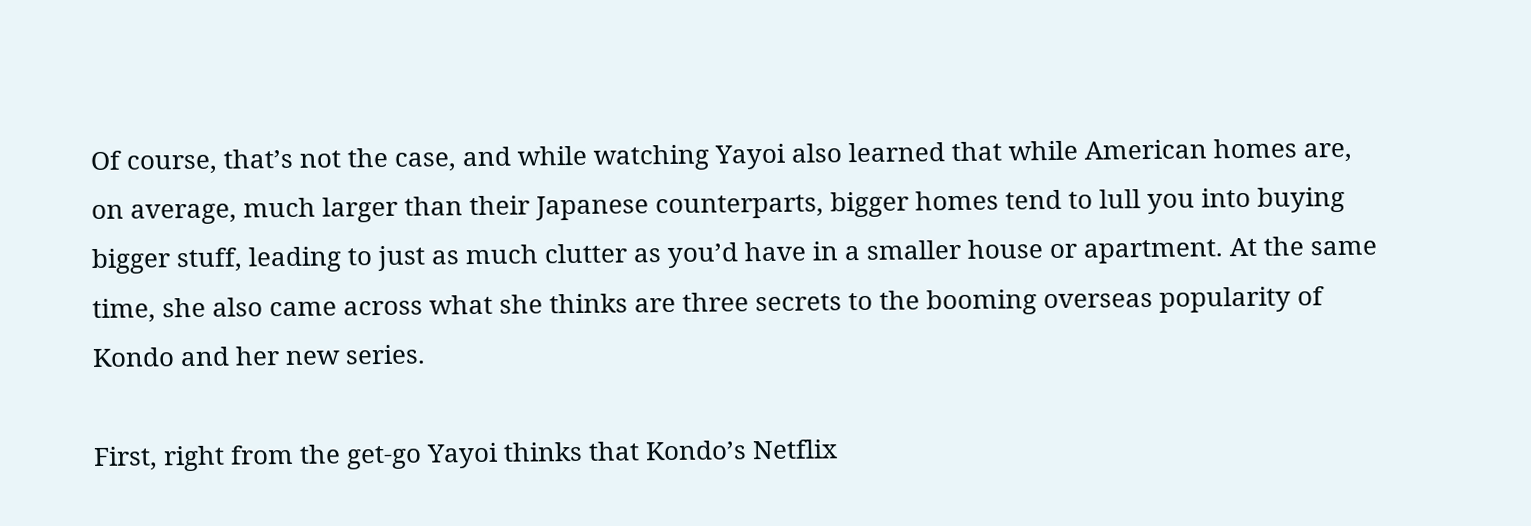Of course, that’s not the case, and while watching Yayoi also learned that while American homes are, on average, much larger than their Japanese counterparts, bigger homes tend to lull you into buying bigger stuff, leading to just as much clutter as you’d have in a smaller house or apartment. At the same time, she also came across what she thinks are three secrets to the booming overseas popularity of Kondo and her new series.

First, right from the get-go Yayoi thinks that Kondo’s Netflix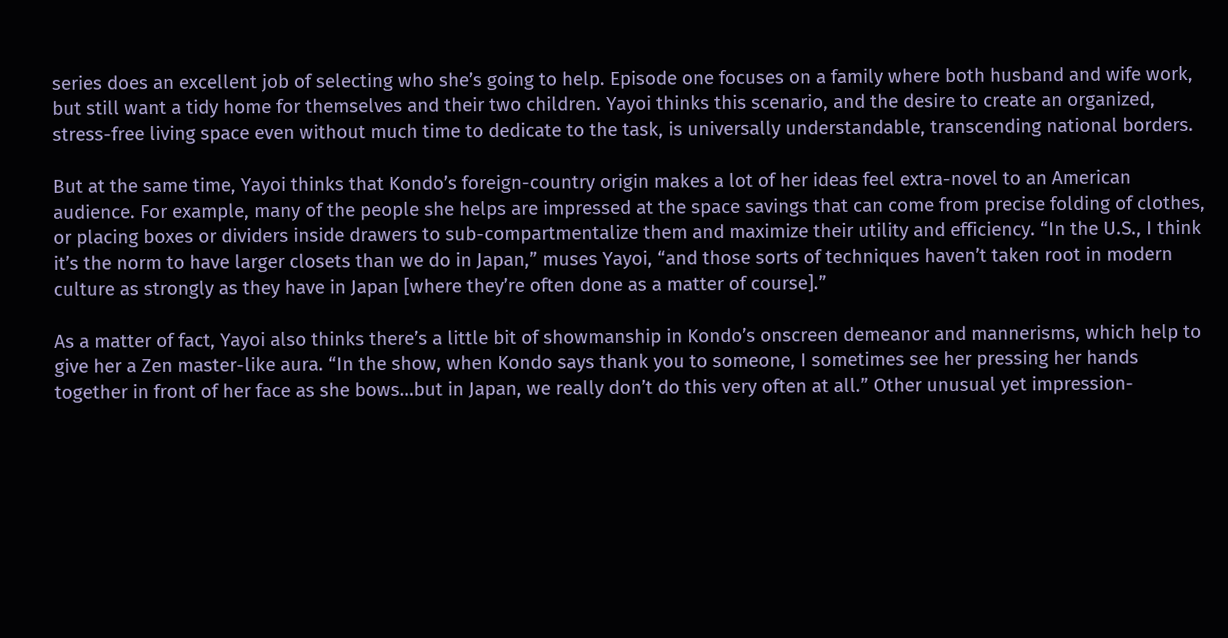series does an excellent job of selecting who she’s going to help. Episode one focuses on a family where both husband and wife work, but still want a tidy home for themselves and their two children. Yayoi thinks this scenario, and the desire to create an organized, stress-free living space even without much time to dedicate to the task, is universally understandable, transcending national borders.

But at the same time, Yayoi thinks that Kondo’s foreign-country origin makes a lot of her ideas feel extra-novel to an American audience. For example, many of the people she helps are impressed at the space savings that can come from precise folding of clothes, or placing boxes or dividers inside drawers to sub-compartmentalize them and maximize their utility and efficiency. “In the U.S., I think it’s the norm to have larger closets than we do in Japan,” muses Yayoi, “and those sorts of techniques haven’t taken root in modern culture as strongly as they have in Japan [where they’re often done as a matter of course].”

As a matter of fact, Yayoi also thinks there’s a little bit of showmanship in Kondo’s onscreen demeanor and mannerisms, which help to give her a Zen master-like aura. “In the show, when Kondo says thank you to someone, I sometimes see her pressing her hands together in front of her face as she bows…but in Japan, we really don’t do this very often at all.” Other unusual yet impression-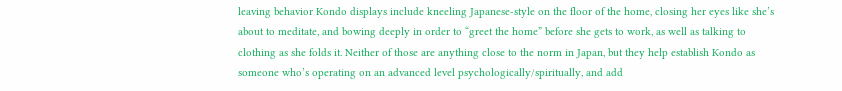leaving behavior Kondo displays include kneeling Japanese-style on the floor of the home, closing her eyes like she’s about to meditate, and bowing deeply in order to “greet the home” before she gets to work, as well as talking to clothing as she folds it. Neither of those are anything close to the norm in Japan, but they help establish Kondo as someone who’s operating on an advanced level psychologically/spiritually, and add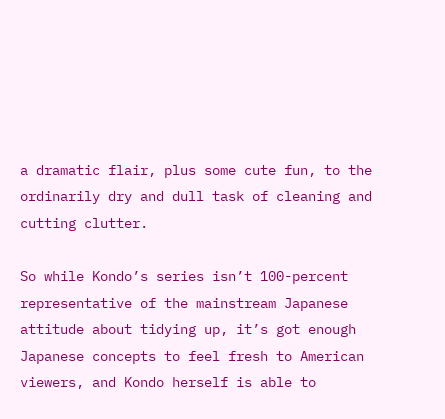a dramatic flair, plus some cute fun, to the ordinarily dry and dull task of cleaning and cutting clutter.

So while Kondo’s series isn’t 100-percent representative of the mainstream Japanese attitude about tidying up, it’s got enough Japanese concepts to feel fresh to American viewers, and Kondo herself is able to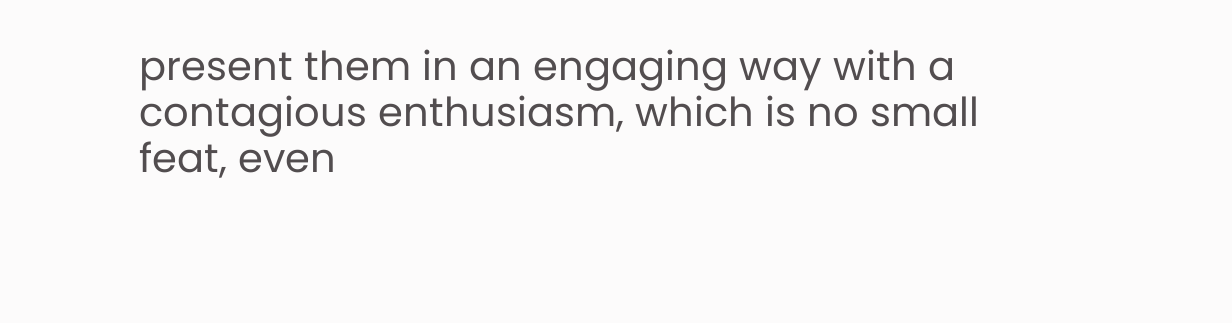present them in an engaging way with a contagious enthusiasm, which is no small feat, even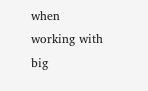when working with big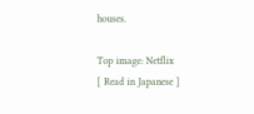houses.

Top image: Netflix
[ Read in Japanese ]